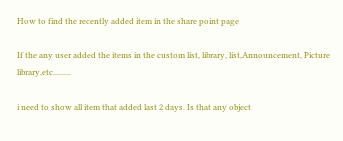How to find the recently added item in the share point page

If the any user added the items in the custom list, library, list,Announcement, Picture library,etc.........

i need to show all item that added last 2 days. Is that any object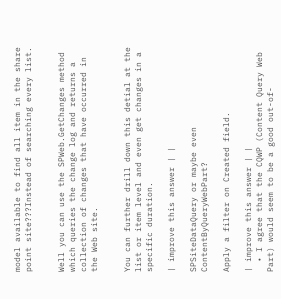model available to find all item in the share point site???Instead of searching every list.


Well you can use the SPWeb.GetChanges method which queries the change log and returns a collection of changes that have occurred in the Web site.


You can further drill down this detial at the list or item level and even get changes in a specific duration.

| improve this answer | |

SPSiteDataQuery or maybe even ContentByQueryWebPart?

Apply a filter on Created field.

| improve this answer | |
  • I agree that the CQWP (Content Query Web Part) would seem to be a good out-of-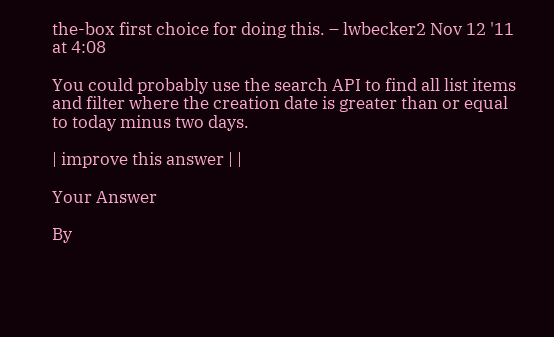the-box first choice for doing this. – lwbecker2 Nov 12 '11 at 4:08

You could probably use the search API to find all list items and filter where the creation date is greater than or equal to today minus two days.

| improve this answer | |

Your Answer

By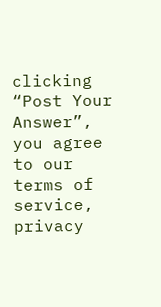clicking “Post Your Answer”, you agree to our terms of service, privacy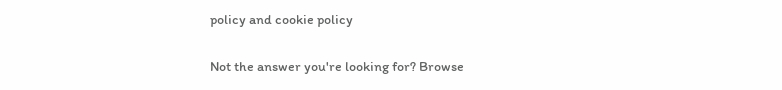policy and cookie policy

Not the answer you're looking for? Browse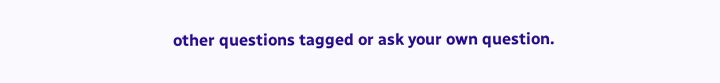other questions tagged or ask your own question.